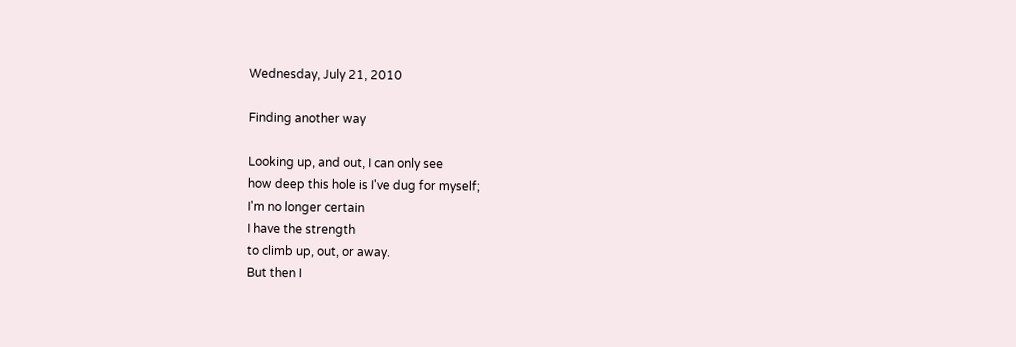Wednesday, July 21, 2010

Finding another way

Looking up, and out, I can only see
how deep this hole is I've dug for myself;
I'm no longer certain
I have the strength
to climb up, out, or away.
But then I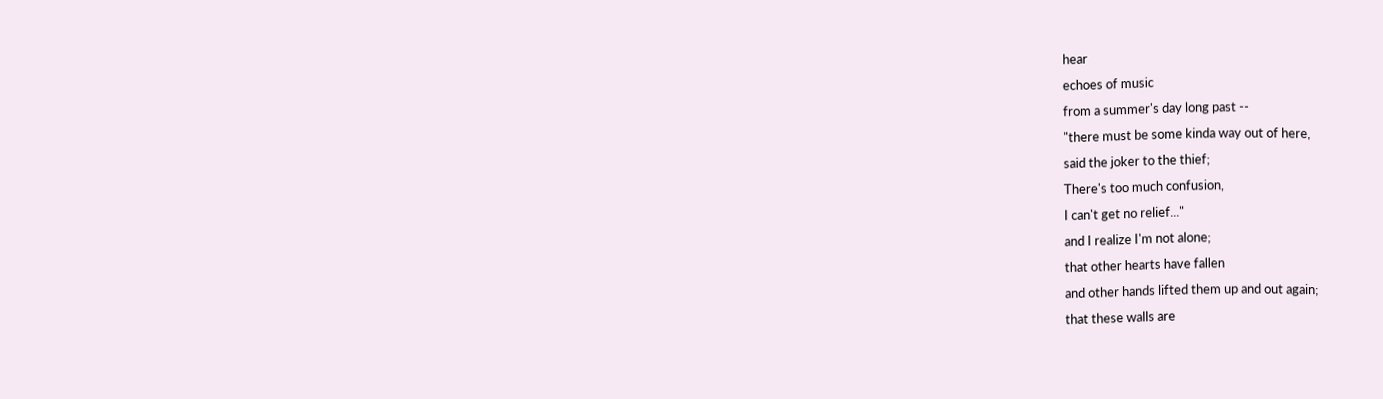hear
echoes of music
from a summer's day long past --
"there must be some kinda way out of here,
said the joker to the thief;
There's too much confusion,
I can't get no relief..."
and I realize I'm not alone;
that other hearts have fallen
and other hands lifted them up and out again;
that these walls are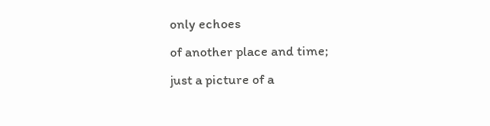only echoes
of another place and time;
just a picture of a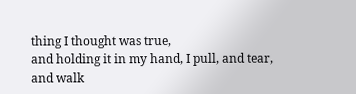thing I thought was true,
and holding it in my hand, I pull, and tear,
and walk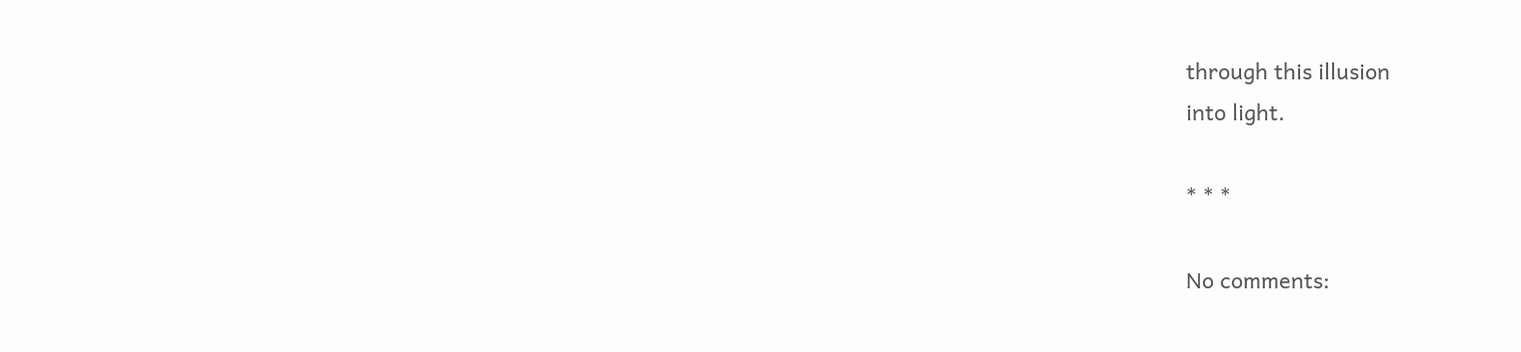through this illusion
into light.

* * *

No comments: